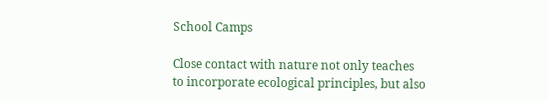School Camps

Close contact with nature not only teaches to incorporate ecological principles, but also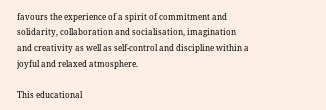favours the experience of a spirit of commitment and solidarity, collaboration and socialisation, imagination and creativity as well as self-control and discipline within a joyful and relaxed atmosphere.

This educational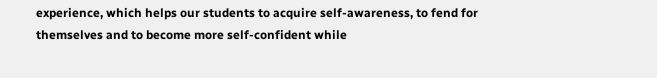experience, which helps our students to acquire self-awareness, to fend for themselves and to become more self-confident while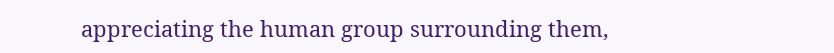appreciating the human group surrounding them,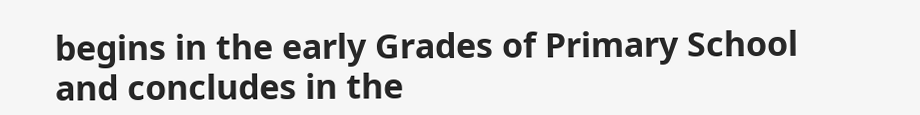begins in the early Grades of Primary School and concludes in the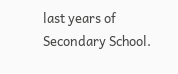last years of Secondary School.